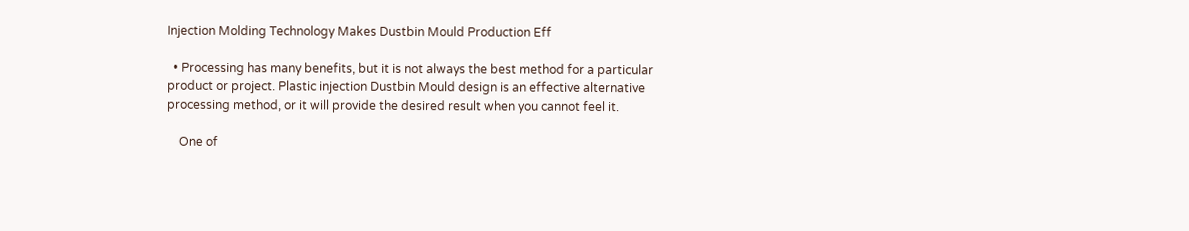Injection Molding Technology Makes Dustbin Mould Production Eff

  • Processing has many benefits, but it is not always the best method for a particular product or project. Plastic injection Dustbin Mould design is an effective alternative processing method, or it will provide the desired result when you cannot feel it.

    One of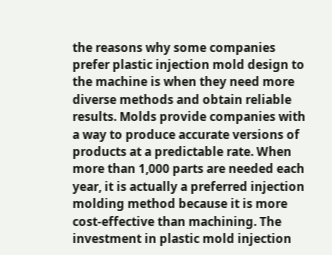the reasons why some companies prefer plastic injection mold design to the machine is when they need more diverse methods and obtain reliable results. Molds provide companies with a way to produce accurate versions of products at a predictable rate. When more than 1,000 parts are needed each year, it is actually a preferred injection molding method because it is more cost-effective than machining. The investment in plastic mold injection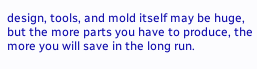design, tools, and mold itself may be huge, but the more parts you have to produce, the more you will save in the long run.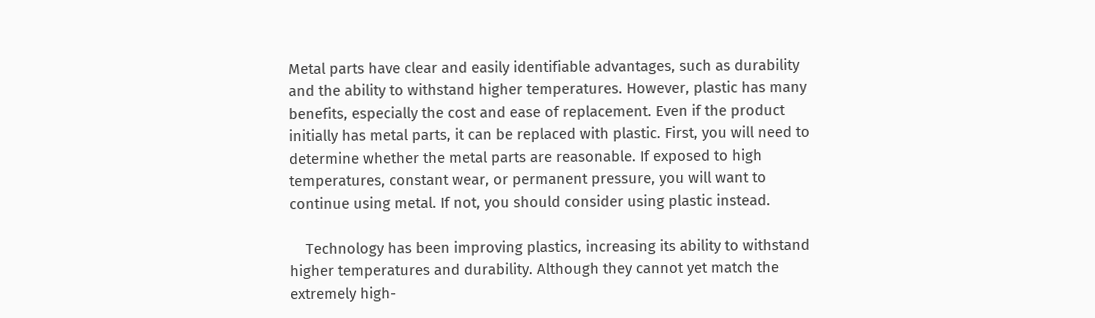Metal parts have clear and easily identifiable advantages, such as durability and the ability to withstand higher temperatures. However, plastic has many benefits, especially the cost and ease of replacement. Even if the product initially has metal parts, it can be replaced with plastic. First, you will need to determine whether the metal parts are reasonable. If exposed to high temperatures, constant wear, or permanent pressure, you will want to continue using metal. If not, you should consider using plastic instead.

    Technology has been improving plastics, increasing its ability to withstand higher temperatures and durability. Although they cannot yet match the extremely high-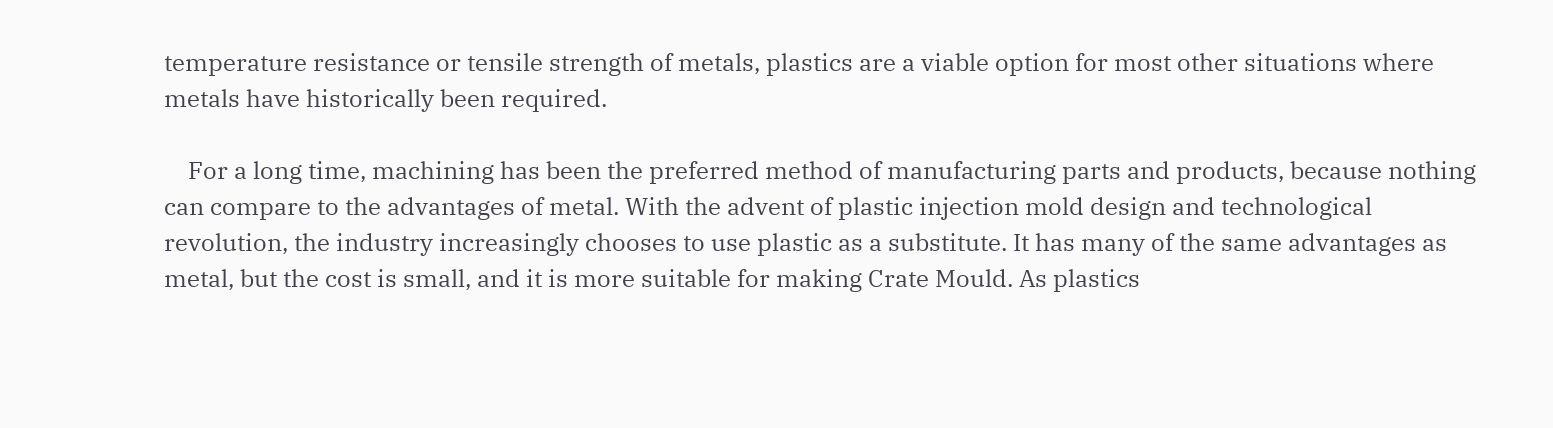temperature resistance or tensile strength of metals, plastics are a viable option for most other situations where metals have historically been required.

    For a long time, machining has been the preferred method of manufacturing parts and products, because nothing can compare to the advantages of metal. With the advent of plastic injection mold design and technological revolution, the industry increasingly chooses to use plastic as a substitute. It has many of the same advantages as metal, but the cost is small, and it is more suitable for making Crate Mould. As plastics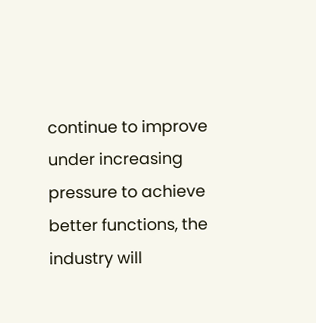continue to improve under increasing pressure to achieve better functions, the industry will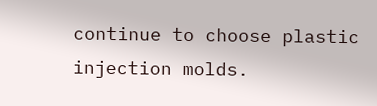continue to choose plastic injection molds.